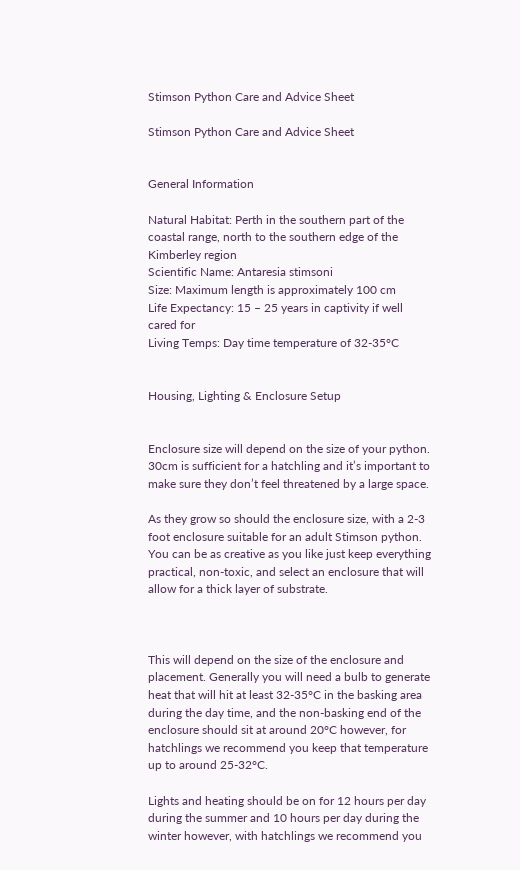Stimson Python Care and Advice Sheet

Stimson Python Care and Advice Sheet


General Information

Natural Habitat: Perth in the southern part of the coastal range, north to the southern edge of the Kimberley region
Scientific Name: Antaresia stimsoni
Size: Maximum length is approximately 100 cm
Life Expectancy: 15 – 25 years in captivity if well cared for
Living Temps: Day time temperature of 32-35°C


Housing, Lighting & Enclosure Setup


Enclosure size will depend on the size of your python. 30cm is sufficient for a hatchling and it’s important to make sure they don’t feel threatened by a large space.

As they grow so should the enclosure size, with a 2-3 foot enclosure suitable for an adult Stimson python. You can be as creative as you like just keep everything practical, non-toxic, and select an enclosure that will allow for a thick layer of substrate.



This will depend on the size of the enclosure and placement. Generally you will need a bulb to generate heat that will hit at least 32-35°C in the basking area during the day time, and the non-basking end of the enclosure should sit at around 20°C however, for hatchlings we recommend you keep that temperature up to around 25-32°C.

Lights and heating should be on for 12 hours per day during the summer and 10 hours per day during the winter however, with hatchlings we recommend you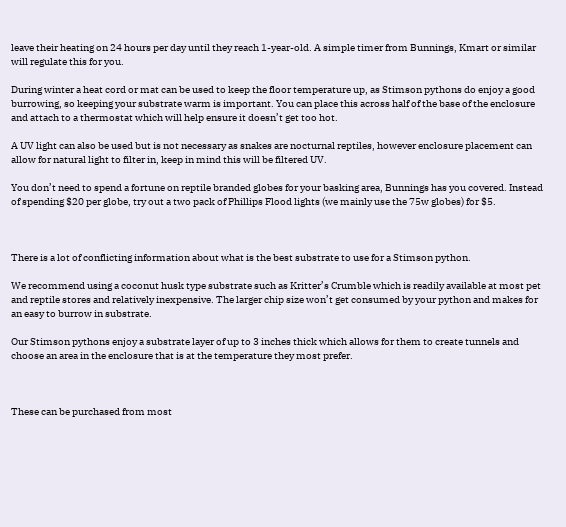leave their heating on 24 hours per day until they reach 1-year-old. A simple timer from Bunnings, Kmart or similar will regulate this for you.

During winter a heat cord or mat can be used to keep the floor temperature up, as Stimson pythons do enjoy a good burrowing, so keeping your substrate warm is important. You can place this across half of the base of the enclosure and attach to a thermostat which will help ensure it doesn’t get too hot.

A UV light can also be used but is not necessary as snakes are nocturnal reptiles, however enclosure placement can allow for natural light to filter in, keep in mind this will be filtered UV.

You don’t need to spend a fortune on reptile branded globes for your basking area, Bunnings has you covered. Instead of spending $20 per globe, try out a two pack of Phillips Flood lights (we mainly use the 75w globes) for $5.



There is a lot of conflicting information about what is the best substrate to use for a Stimson python.

We recommend using a coconut husk type substrate such as Kritter’s Crumble which is readily available at most pet and reptile stores and relatively inexpensive. The larger chip size won’t get consumed by your python and makes for an easy to burrow in substrate.

Our Stimson pythons enjoy a substrate layer of up to 3 inches thick which allows for them to create tunnels and choose an area in the enclosure that is at the temperature they most prefer.



These can be purchased from most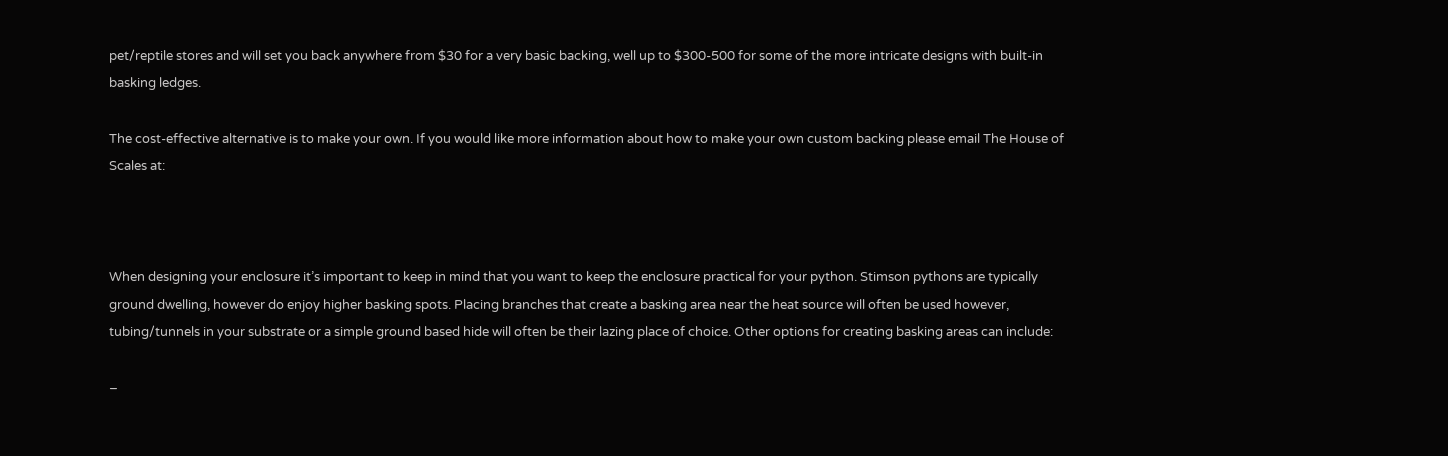pet/reptile stores and will set you back anywhere from $30 for a very basic backing, well up to $300-500 for some of the more intricate designs with built-in basking ledges.

The cost-effective alternative is to make your own. If you would like more information about how to make your own custom backing please email The House of Scales at:



When designing your enclosure it’s important to keep in mind that you want to keep the enclosure practical for your python. Stimson pythons are typically ground dwelling, however do enjoy higher basking spots. Placing branches that create a basking area near the heat source will often be used however, tubing/tunnels in your substrate or a simple ground based hide will often be their lazing place of choice. Other options for creating basking areas can include:

–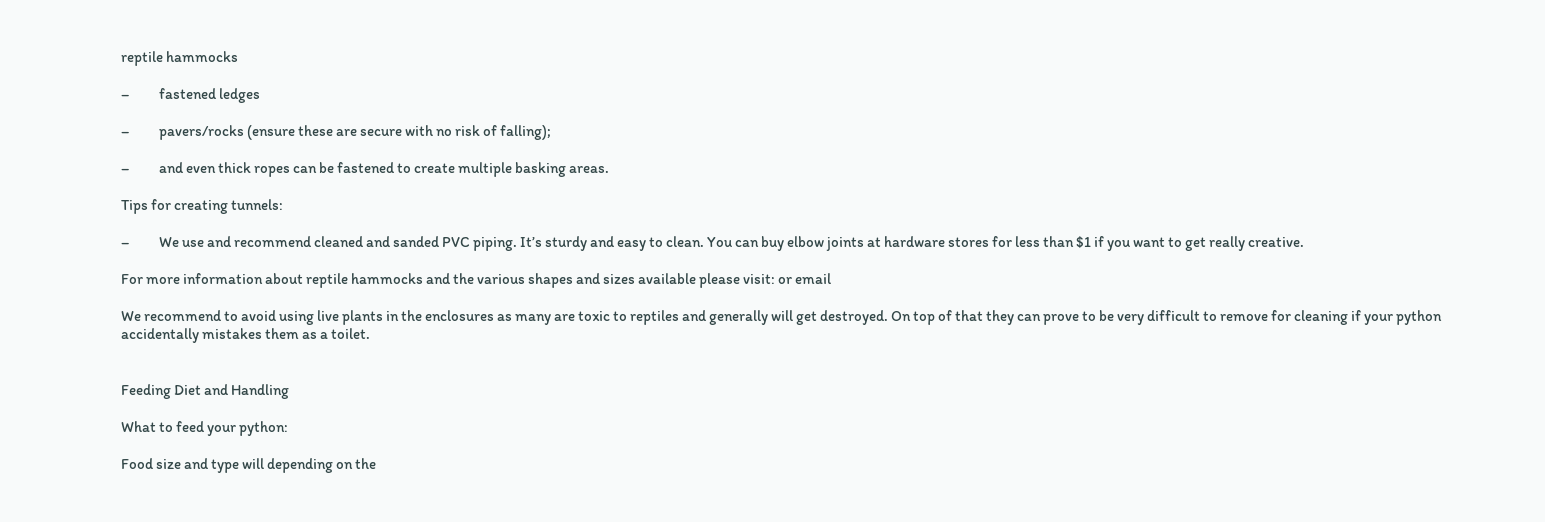reptile hammocks

–          fastened ledges

–          pavers/rocks (ensure these are secure with no risk of falling);

–          and even thick ropes can be fastened to create multiple basking areas.

Tips for creating tunnels:

–          We use and recommend cleaned and sanded PVC piping. It’s sturdy and easy to clean. You can buy elbow joints at hardware stores for less than $1 if you want to get really creative.

For more information about reptile hammocks and the various shapes and sizes available please visit: or email

We recommend to avoid using live plants in the enclosures as many are toxic to reptiles and generally will get destroyed. On top of that they can prove to be very difficult to remove for cleaning if your python accidentally mistakes them as a toilet.


Feeding Diet and Handling

What to feed your python:

Food size and type will depending on the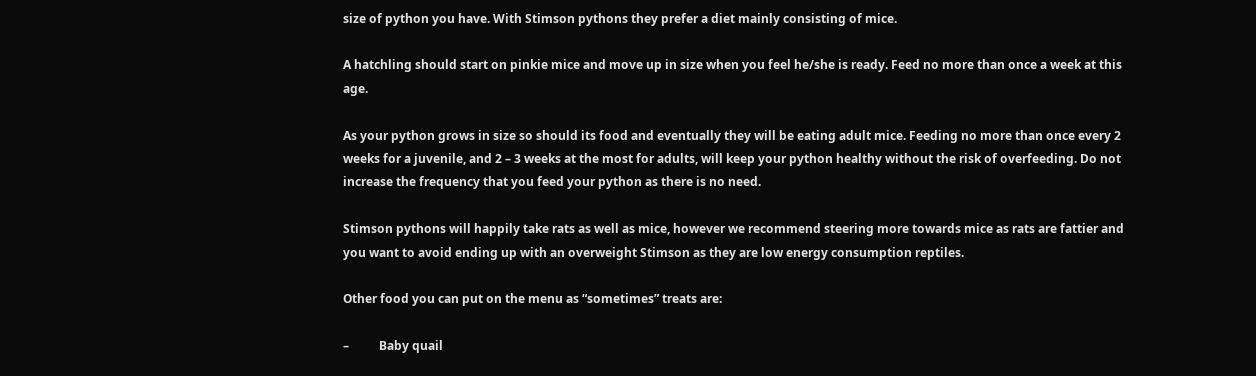size of python you have. With Stimson pythons they prefer a diet mainly consisting of mice.

A hatchling should start on pinkie mice and move up in size when you feel he/she is ready. Feed no more than once a week at this age.

As your python grows in size so should its food and eventually they will be eating adult mice. Feeding no more than once every 2 weeks for a juvenile, and 2 – 3 weeks at the most for adults, will keep your python healthy without the risk of overfeeding. Do not increase the frequency that you feed your python as there is no need.

Stimson pythons will happily take rats as well as mice, however we recommend steering more towards mice as rats are fattier and you want to avoid ending up with an overweight Stimson as they are low energy consumption reptiles.

Other food you can put on the menu as “sometimes” treats are:

–          Baby quail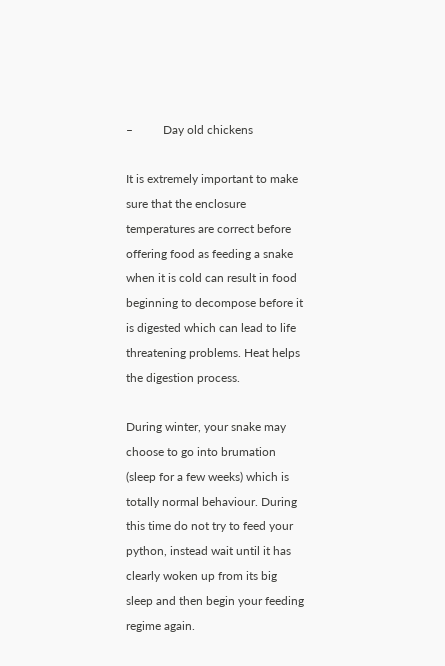–          Day old chickens

It is extremely important to make sure that the enclosure temperatures are correct before offering food as feeding a snake when it is cold can result in food beginning to decompose before it is digested which can lead to life threatening problems. Heat helps the digestion process.

During winter, your snake may choose to go into brumation (sleep for a few weeks) which is totally normal behaviour. During this time do not try to feed your python, instead wait until it has clearly woken up from its big sleep and then begin your feeding regime again.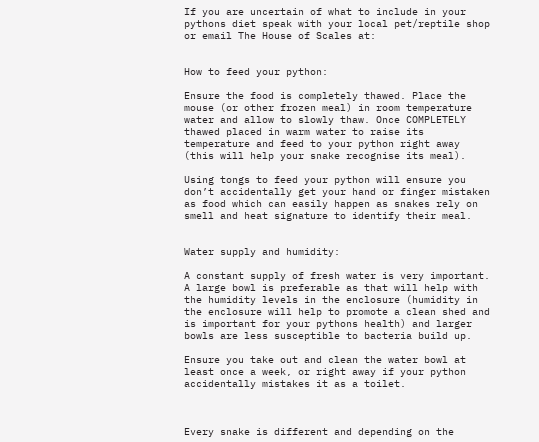If you are uncertain of what to include in your pythons diet speak with your local pet/reptile shop or email The House of Scales at:


How to feed your python:

Ensure the food is completely thawed. Place the mouse (or other frozen meal) in room temperature water and allow to slowly thaw. Once COMPLETELY thawed placed in warm water to raise its temperature and feed to your python right away (this will help your snake recognise its meal).

Using tongs to feed your python will ensure you don’t accidentally get your hand or finger mistaken as food which can easily happen as snakes rely on smell and heat signature to identify their meal.


Water supply and humidity:

A constant supply of fresh water is very important. A large bowl is preferable as that will help with the humidity levels in the enclosure (humidity in the enclosure will help to promote a clean shed and is important for your pythons health) and larger bowls are less susceptible to bacteria build up.

Ensure you take out and clean the water bowl at least once a week, or right away if your python accidentally mistakes it as a toilet.



Every snake is different and depending on the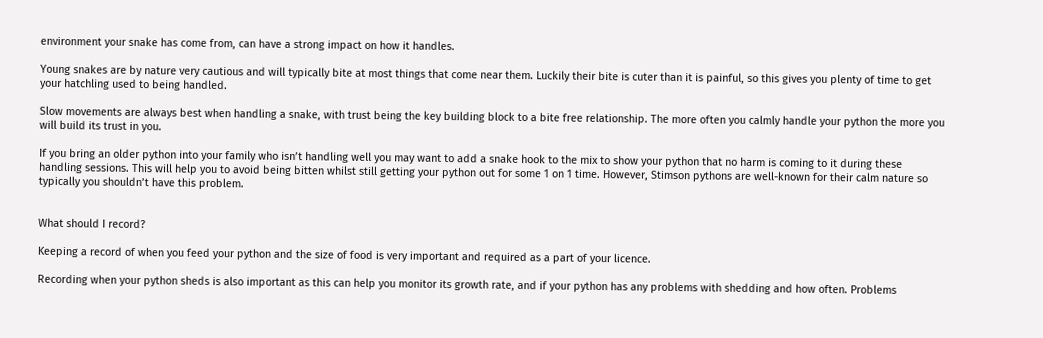environment your snake has come from, can have a strong impact on how it handles.

Young snakes are by nature very cautious and will typically bite at most things that come near them. Luckily their bite is cuter than it is painful, so this gives you plenty of time to get your hatchling used to being handled.

Slow movements are always best when handling a snake, with trust being the key building block to a bite free relationship. The more often you calmly handle your python the more you will build its trust in you.

If you bring an older python into your family who isn’t handling well you may want to add a snake hook to the mix to show your python that no harm is coming to it during these handling sessions. This will help you to avoid being bitten whilst still getting your python out for some 1 on 1 time. However, Stimson pythons are well-known for their calm nature so typically you shouldn’t have this problem.


What should I record?

Keeping a record of when you feed your python and the size of food is very important and required as a part of your licence.

Recording when your python sheds is also important as this can help you monitor its growth rate, and if your python has any problems with shedding and how often. Problems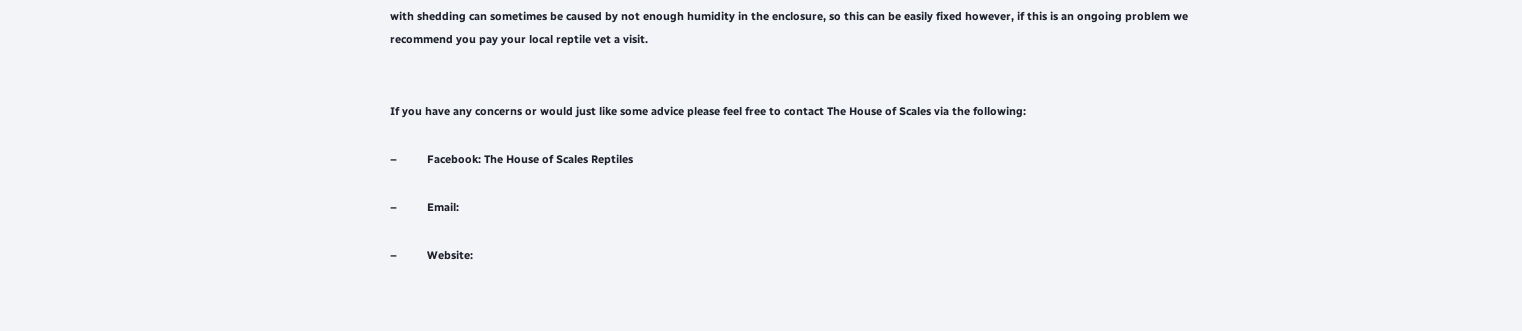with shedding can sometimes be caused by not enough humidity in the enclosure, so this can be easily fixed however, if this is an ongoing problem we recommend you pay your local reptile vet a visit.


If you have any concerns or would just like some advice please feel free to contact The House of Scales via the following:

–          Facebook: The House of Scales Reptiles

–          Email:

–          Website: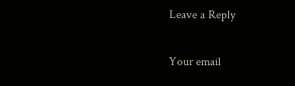Leave a Reply

Your email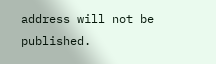address will not be published.